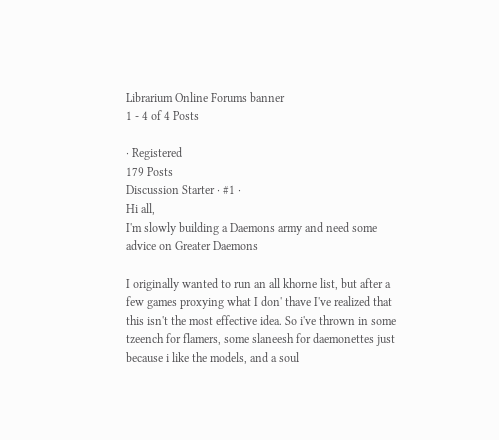Librarium Online Forums banner
1 - 4 of 4 Posts

· Registered
179 Posts
Discussion Starter · #1 ·
Hi all,
I'm slowly building a Daemons army and need some advice on Greater Daemons

I originally wanted to run an all khorne list, but after a few games proxying what I don' thave I've realized that this isn't the most effective idea. So i've thrown in some tzeench for flamers, some slaneesh for daemonettes just because i like the models, and a soul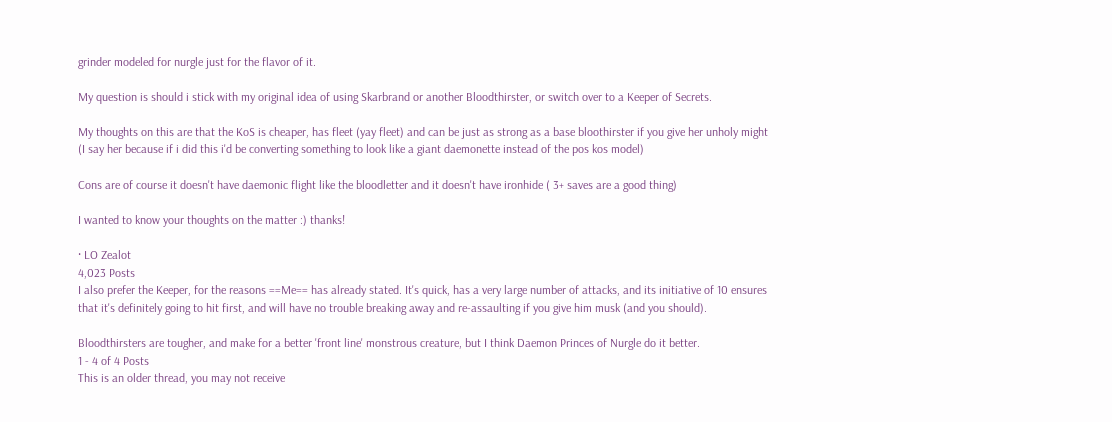grinder modeled for nurgle just for the flavor of it.

My question is should i stick with my original idea of using Skarbrand or another Bloodthirster, or switch over to a Keeper of Secrets.

My thoughts on this are that the KoS is cheaper, has fleet (yay fleet) and can be just as strong as a base bloothirster if you give her unholy might (I say her because if i did this i'd be converting something to look like a giant daemonette instead of the pos kos model)

Cons are of course it doesn't have daemonic flight like the bloodletter and it doesn't have ironhide ( 3+ saves are a good thing)

I wanted to know your thoughts on the matter :) thanks!

· LO Zealot
4,023 Posts
I also prefer the Keeper, for the reasons ==Me== has already stated. It's quick, has a very large number of attacks, and its initiative of 10 ensures that it's definitely going to hit first, and will have no trouble breaking away and re-assaulting if you give him musk (and you should).

Bloodthirsters are tougher, and make for a better 'front line' monstrous creature, but I think Daemon Princes of Nurgle do it better.
1 - 4 of 4 Posts
This is an older thread, you may not receive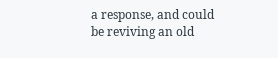a response, and could be reviving an old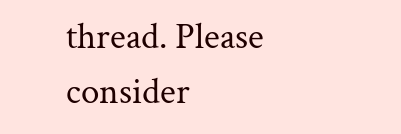thread. Please consider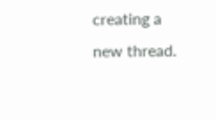creating a new thread.